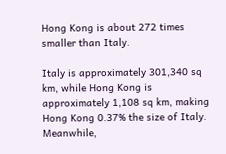Hong Kong is about 272 times smaller than Italy.

Italy is approximately 301,340 sq km, while Hong Kong is approximately 1,108 sq km, making Hong Kong 0.37% the size of Italy. Meanwhile,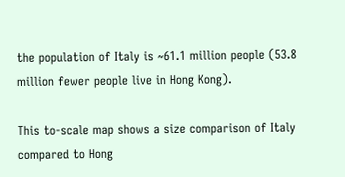the population of Italy is ~61.1 million people (53.8 million fewer people live in Hong Kong).

This to-scale map shows a size comparison of Italy compared to Hong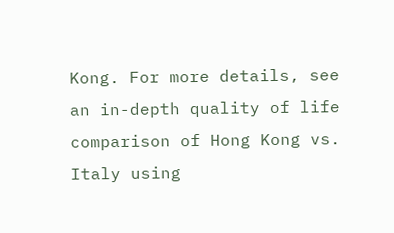Kong. For more details, see an in-depth quality of life comparison of Hong Kong vs. Italy using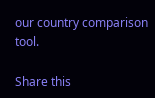our country comparison tool.

Share this